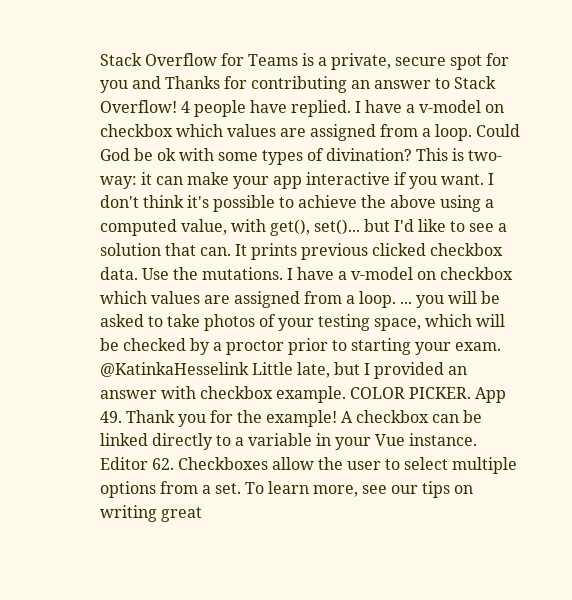Stack Overflow for Teams is a private, secure spot for you and Thanks for contributing an answer to Stack Overflow! 4 people have replied. I have a v-model on checkbox which values are assigned from a loop. Could God be ok with some types of divination? This is two-way: it can make your app interactive if you want. I don't think it's possible to achieve the above using a computed value, with get(), set()... but I'd like to see a solution that can. It prints previous clicked checkbox data. Use the mutations. I have a v-model on checkbox which values are assigned from a loop. ... you will be asked to take photos of your testing space, which will be checked by a proctor prior to starting your exam. @KatinkaHesselink Little late, but I provided an answer with checkbox example. COLOR PICKER. App 49. Thank you for the example! A checkbox can be linked directly to a variable in your Vue instance. Editor 62. Checkboxes allow the user to select multiple options from a set. To learn more, see our tips on writing great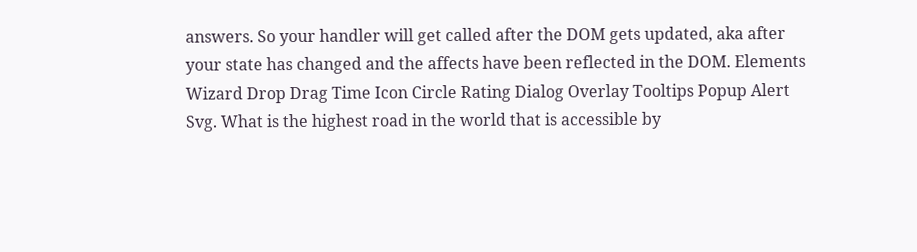answers. So your handler will get called after the DOM gets updated, aka after your state has changed and the affects have been reflected in the DOM. Elements Wizard Drop Drag Time Icon Circle Rating Dialog Overlay Tooltips Popup Alert Svg. What is the highest road in the world that is accessible by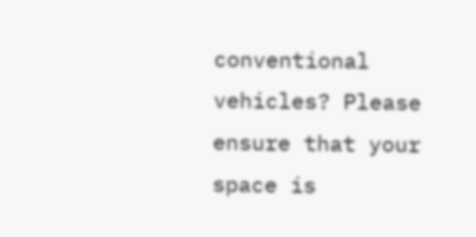conventional vehicles? Please ensure that your space is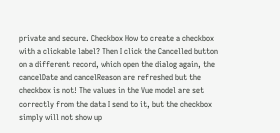private and secure. Checkbox How to create a checkbox with a clickable label? Then I click the Cancelled button on a different record, which open the dialog again, the cancelDate and cancelReason are refreshed but the checkbox is not! The values in the Vue model are set correctly from the data I send to it, but the checkbox simply will not show up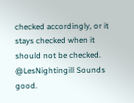checked accordingly, or it stays checked when it should not be checked. @LesNightingill Sounds good.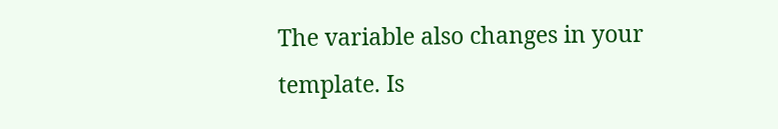The variable also changes in your template. Is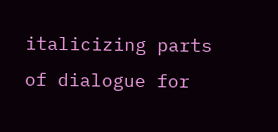italicizing parts of dialogue for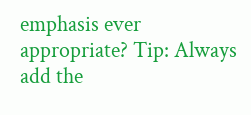emphasis ever appropriate? Tip: Always add the